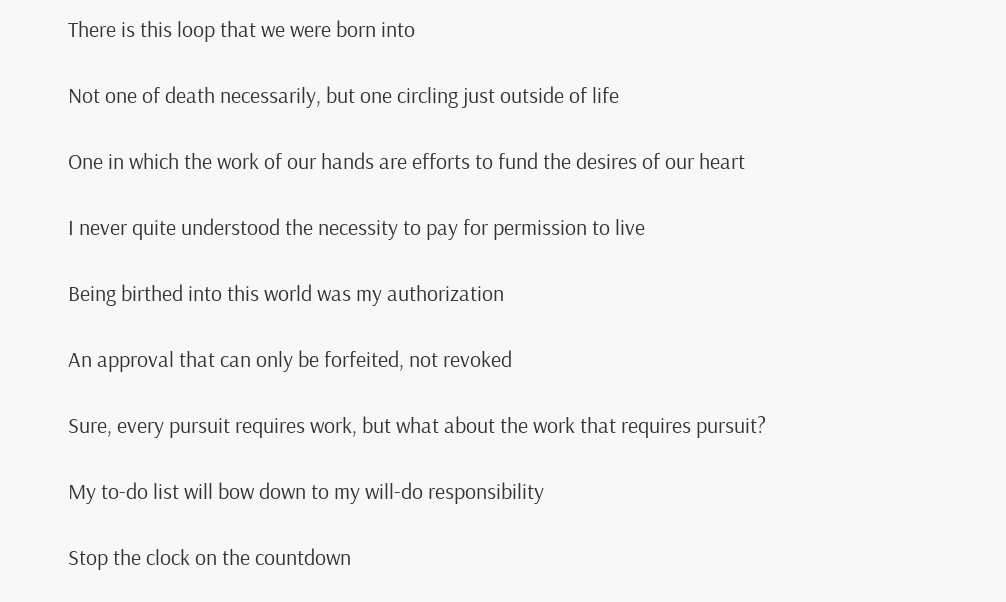There is this loop that we were born into

Not one of death necessarily, but one circling just outside of life

One in which the work of our hands are efforts to fund the desires of our heart

I never quite understood the necessity to pay for permission to live

Being birthed into this world was my authorization

An approval that can only be forfeited, not revoked

Sure, every pursuit requires work, but what about the work that requires pursuit?

My to-do list will bow down to my will-do responsibility

Stop the clock on the countdown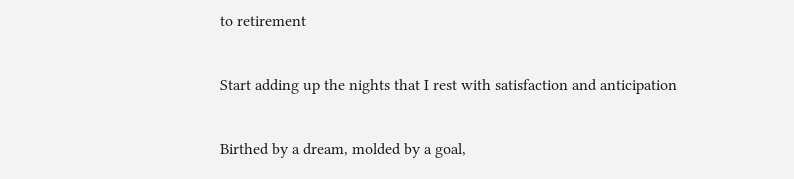to retirement

Start adding up the nights that I rest with satisfaction and anticipation

Birthed by a dream, molded by a goal,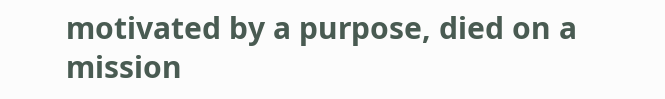motivated by a purpose, died on a mission